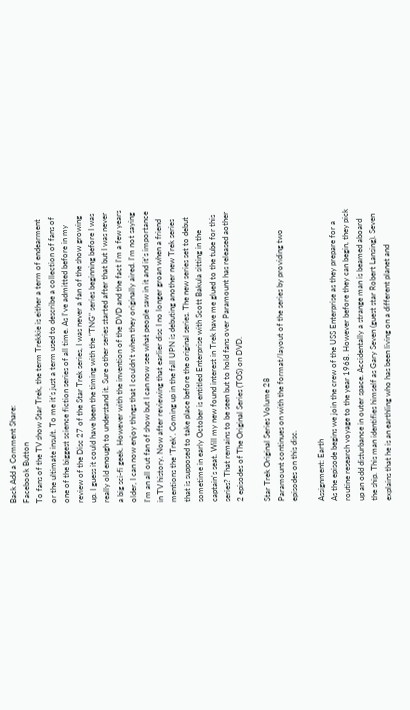Back Add a Comment Share:
Facebook Button
To fans of the TV show Star Trek, the term Trekkie is either a term of endearment or the ultimate insult. To me it's just a term used to describe a collection of fans of one of the biggest science fiction series of all time. As I've admitted before in my review of the Disc 27 of the Star Trek series, I was never a fan of the show growing up. I guess it could have been the timing with the "TNG" series beginning before I was really old enough to understand it. Sure other series started after that but I was never a big sci-fi geek. However with the invention of the DVD and the fact I'm a few years older, I can now enjoy things that I couldn't when they originally aired. I'm not saying I'm an all out fan of show but I can now see what people saw in it and it's importance in TV history. Now after reviewing that earlier disc I no longer groan when a friend mentions the 'Trek'. Coming up in the fall UPN is debuting another new Trek series that is supposed to take place before the original series. The new series set to debut sometime in early October is entitled Enterprise with Scott Bakula sitting in the captain's seat. Will my new found interest in Trek have me glued to the tube for this series? That remains to be seen but to hold fans over Paramount has released aother 2 episodes of The Original Series (TOS) on DVD.

Star Trek Original Series Volume 28
Paramount continues on with the format/layout of the series by providing two episodes on this disc.

Assignment: Earth
As the episode begins we join the crew of the USS Enterprise as they prepare for a routine research voyage to the year 1968. However before they can begin, they pick up an odd disturbance in outer space. Accidentally a strange man is beamed aboard the ship. This man identifies himself as Gary Seven (guest star Robert Lansing). Seven explains that he is an earthling who has been living on a different planet and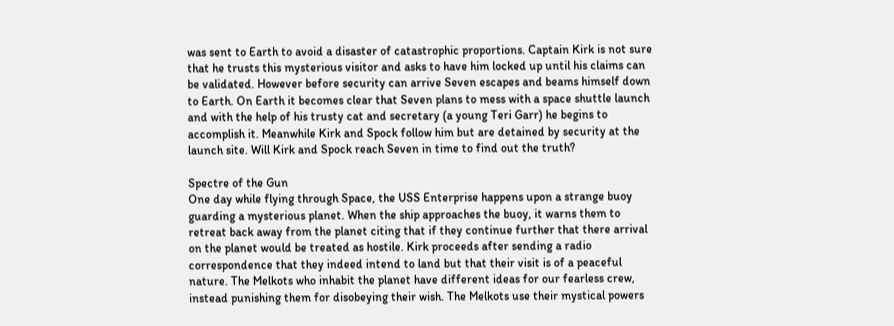was sent to Earth to avoid a disaster of catastrophic proportions. Captain Kirk is not sure that he trusts this mysterious visitor and asks to have him locked up until his claims can be validated. However before security can arrive Seven escapes and beams himself down to Earth. On Earth it becomes clear that Seven plans to mess with a space shuttle launch and with the help of his trusty cat and secretary (a young Teri Garr) he begins to accomplish it. Meanwhile Kirk and Spock follow him but are detained by security at the launch site. Will Kirk and Spock reach Seven in time to find out the truth?

Spectre of the Gun
One day while flying through Space, the USS Enterprise happens upon a strange buoy guarding a mysterious planet. When the ship approaches the buoy, it warns them to retreat back away from the planet citing that if they continue further that there arrival on the planet would be treated as hostile. Kirk proceeds after sending a radio correspondence that they indeed intend to land but that their visit is of a peaceful nature. The Melkots who inhabit the planet have different ideas for our fearless crew, instead punishing them for disobeying their wish. The Melkots use their mystical powers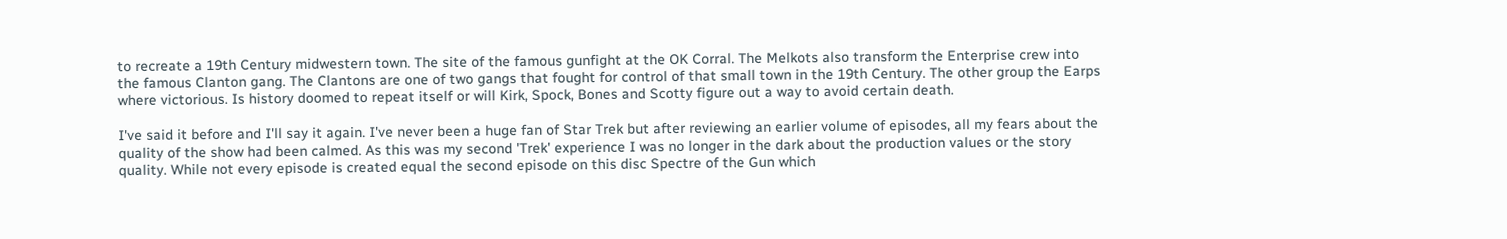to recreate a 19th Century midwestern town. The site of the famous gunfight at the OK Corral. The Melkots also transform the Enterprise crew into the famous Clanton gang. The Clantons are one of two gangs that fought for control of that small town in the 19th Century. The other group the Earps where victorious. Is history doomed to repeat itself or will Kirk, Spock, Bones and Scotty figure out a way to avoid certain death.

I've said it before and I'll say it again. I've never been a huge fan of Star Trek but after reviewing an earlier volume of episodes, all my fears about the quality of the show had been calmed. As this was my second 'Trek' experience I was no longer in the dark about the production values or the story quality. While not every episode is created equal the second episode on this disc Spectre of the Gun which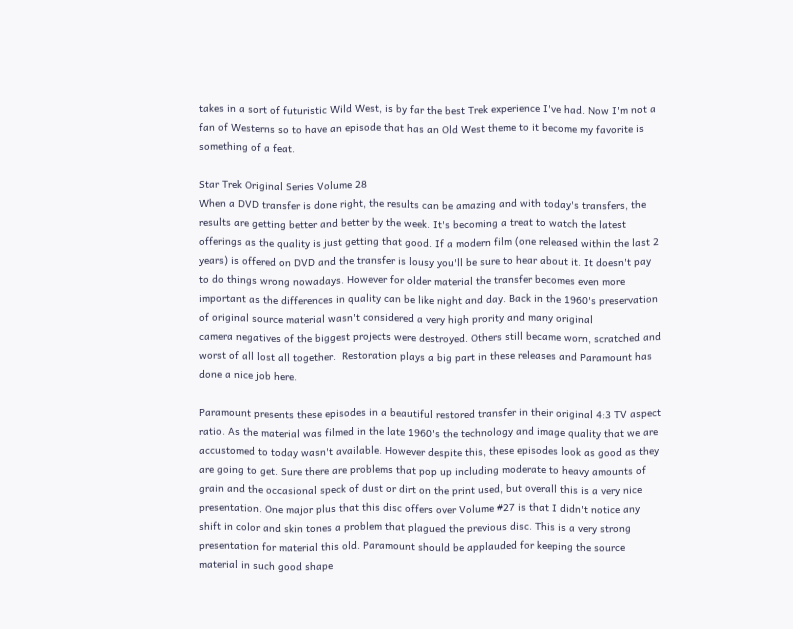takes in a sort of futuristic Wild West, is by far the best Trek experience I've had. Now I'm not a fan of Westerns so to have an episode that has an Old West theme to it become my favorite is something of a feat.

Star Trek Original Series Volume 28
When a DVD transfer is done right, the results can be amazing and with today's transfers, the results are getting better and better by the week. It's becoming a treat to watch the latest offerings as the quality is just getting that good. If a modern film (one released within the last 2 years) is offered on DVD and the transfer is lousy you'll be sure to hear about it. It doesn't pay to do things wrong nowadays. However for older material the transfer becomes even more important as the differences in quality can be like night and day. Back in the 1960's preservation of original source material wasn't considered a very high prority and many original
camera negatives of the biggest projects were destroyed. Others still became worn, scratched and worst of all lost all together.  Restoration plays a big part in these releases and Paramount has done a nice job here.

Paramount presents these episodes in a beautiful restored transfer in their original 4:3 TV aspect ratio. As the material was filmed in the late 1960's the technology and image quality that we are accustomed to today wasn't available. However despite this, these episodes look as good as they are going to get. Sure there are problems that pop up including moderate to heavy amounts of grain and the occasional speck of dust or dirt on the print used, but overall this is a very nice presentation. One major plus that this disc offers over Volume #27 is that I didn't notice any shift in color and skin tones a problem that plagued the previous disc. This is a very strong presentation for material this old. Paramount should be applauded for keeping the source material in such good shape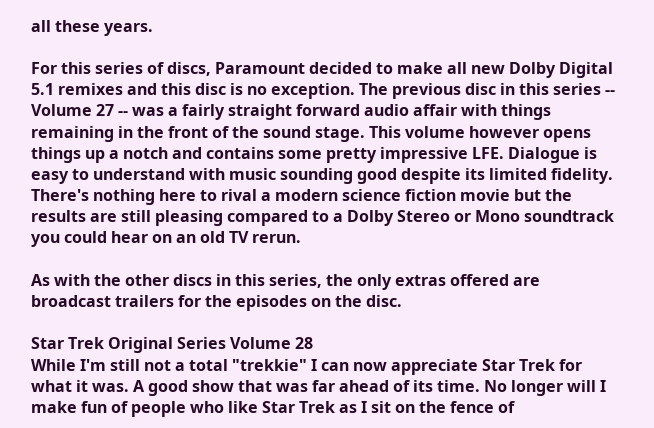all these years.

For this series of discs, Paramount decided to make all new Dolby Digital 5.1 remixes and this disc is no exception. The previous disc in this series -- Volume 27 -- was a fairly straight forward audio affair with things remaining in the front of the sound stage. This volume however opens things up a notch and contains some pretty impressive LFE. Dialogue is easy to understand with music sounding good despite its limited fidelity. There's nothing here to rival a modern science fiction movie but the results are still pleasing compared to a Dolby Stereo or Mono soundtrack you could hear on an old TV rerun.

As with the other discs in this series, the only extras offered are broadcast trailers for the episodes on the disc.

Star Trek Original Series Volume 28
While I'm still not a total "trekkie" I can now appreciate Star Trek for what it was. A good show that was far ahead of its time. No longer will I make fun of people who like Star Trek as I sit on the fence of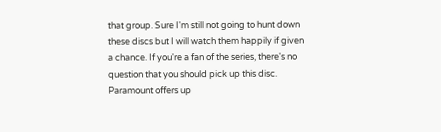that group. Sure I'm still not going to hunt down these discs but I will watch them happily if given a chance. If you're a fan of the series, there's no question that you should pick up this disc. Paramount offers up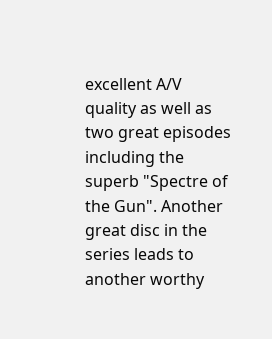excellent A/V quality as well as two great episodes including the superb "Spectre of the Gun". Another great disc in the series leads to another worthy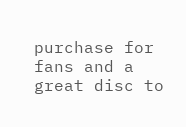purchase for fans and a great disc to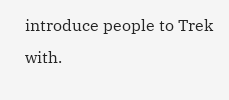introduce people to Trek with.